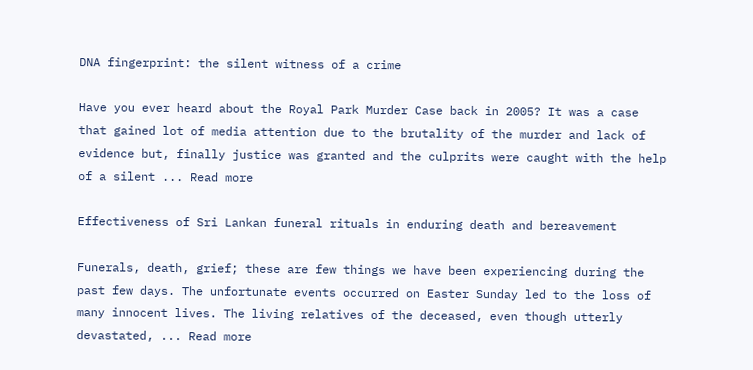DNA fingerprint: the silent witness of a crime

Have you ever heard about the Royal Park Murder Case back in 2005? It was a case that gained lot of media attention due to the brutality of the murder and lack of evidence but, finally justice was granted and the culprits were caught with the help of a silent ... Read more

Effectiveness of Sri Lankan funeral rituals in enduring death and bereavement

Funerals, death, grief; these are few things we have been experiencing during the past few days. The unfortunate events occurred on Easter Sunday led to the loss of many innocent lives. The living relatives of the deceased, even though utterly devastated, ... Read more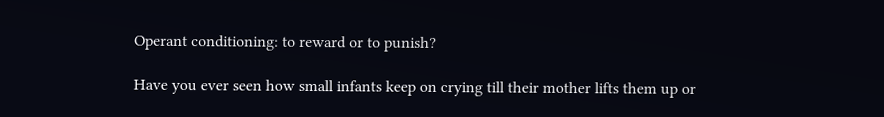Operant conditioning: to reward or to punish?

Have you ever seen how small infants keep on crying till their mother lifts them up or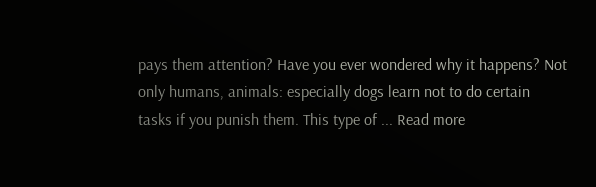pays them attention? Have you ever wondered why it happens? Not only humans, animals: especially dogs learn not to do certain tasks if you punish them. This type of ... Read more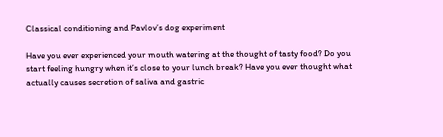Classical conditioning and Pavlov’s dog experiment

Have you ever experienced your mouth watering at the thought of tasty food? Do you start feeling hungry when it’s close to your lunch break? Have you ever thought what actually causes secretion of saliva and gastric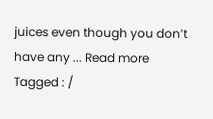juices even though you don’t have any ... Read more
Tagged : /